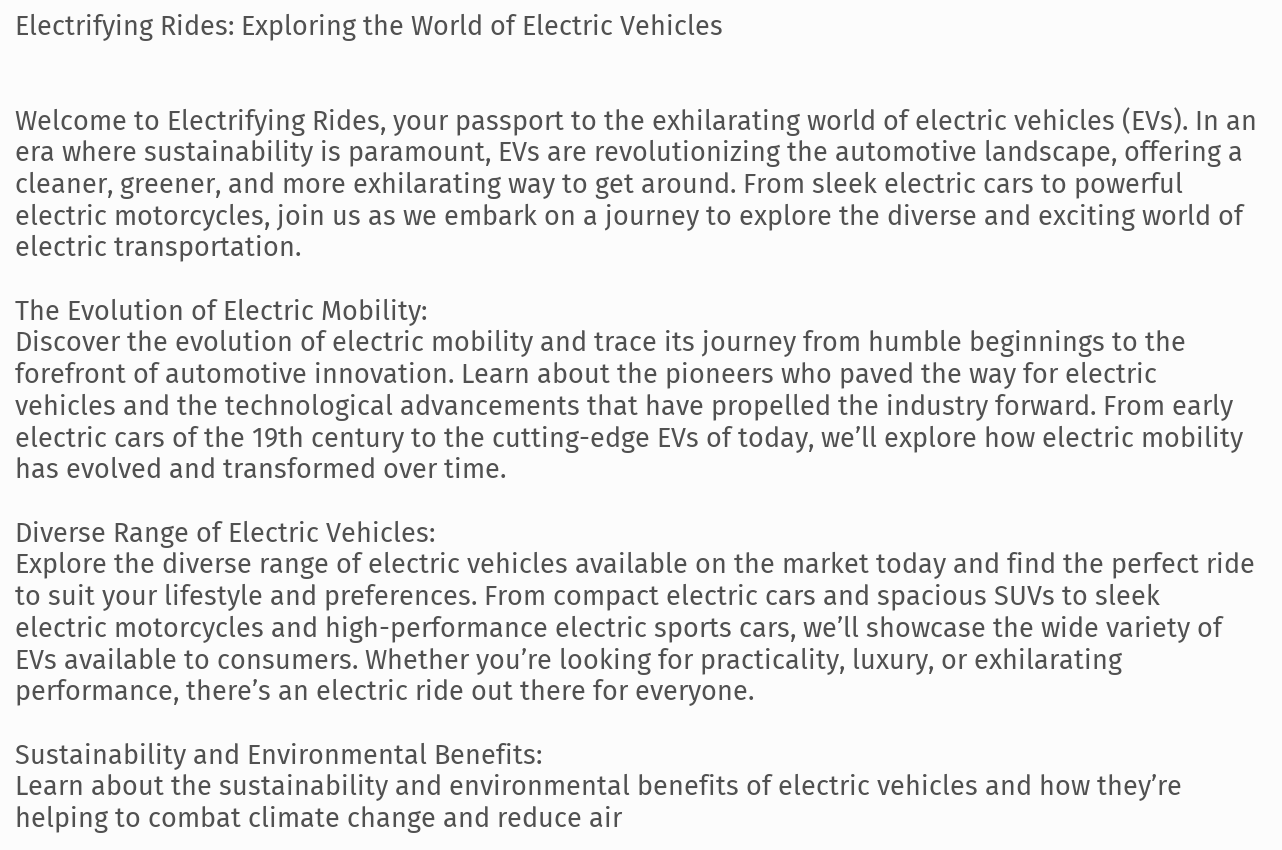Electrifying Rides: Exploring the World of Electric Vehicles


Welcome to Electrifying Rides, your passport to the exhilarating world of electric vehicles (EVs). In an era where sustainability is paramount, EVs are revolutionizing the automotive landscape, offering a cleaner, greener, and more exhilarating way to get around. From sleek electric cars to powerful electric motorcycles, join us as we embark on a journey to explore the diverse and exciting world of electric transportation.

The Evolution of Electric Mobility:
Discover the evolution of electric mobility and trace its journey from humble beginnings to the forefront of automotive innovation. Learn about the pioneers who paved the way for electric vehicles and the technological advancements that have propelled the industry forward. From early electric cars of the 19th century to the cutting-edge EVs of today, we’ll explore how electric mobility has evolved and transformed over time.

Diverse Range of Electric Vehicles:
Explore the diverse range of electric vehicles available on the market today and find the perfect ride to suit your lifestyle and preferences. From compact electric cars and spacious SUVs to sleek electric motorcycles and high-performance electric sports cars, we’ll showcase the wide variety of EVs available to consumers. Whether you’re looking for practicality, luxury, or exhilarating performance, there’s an electric ride out there for everyone.

Sustainability and Environmental Benefits:
Learn about the sustainability and environmental benefits of electric vehicles and how they’re helping to combat climate change and reduce air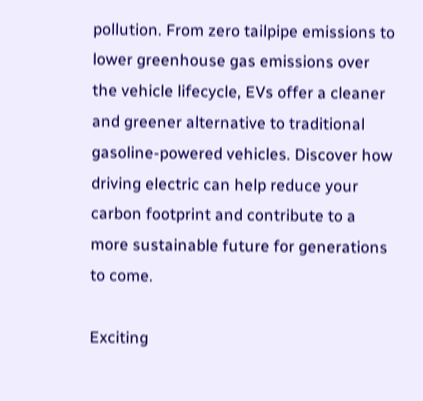pollution. From zero tailpipe emissions to lower greenhouse gas emissions over the vehicle lifecycle, EVs offer a cleaner and greener alternative to traditional gasoline-powered vehicles. Discover how driving electric can help reduce your carbon footprint and contribute to a more sustainable future for generations to come.

Exciting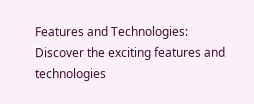Features and Technologies:
Discover the exciting features and technologies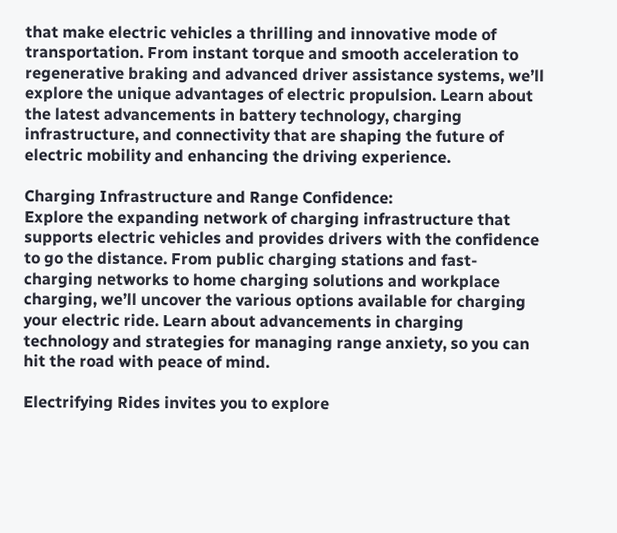that make electric vehicles a thrilling and innovative mode of transportation. From instant torque and smooth acceleration to regenerative braking and advanced driver assistance systems, we’ll explore the unique advantages of electric propulsion. Learn about the latest advancements in battery technology, charging infrastructure, and connectivity that are shaping the future of electric mobility and enhancing the driving experience.

Charging Infrastructure and Range Confidence:
Explore the expanding network of charging infrastructure that supports electric vehicles and provides drivers with the confidence to go the distance. From public charging stations and fast-charging networks to home charging solutions and workplace charging, we’ll uncover the various options available for charging your electric ride. Learn about advancements in charging technology and strategies for managing range anxiety, so you can hit the road with peace of mind.

Electrifying Rides invites you to explore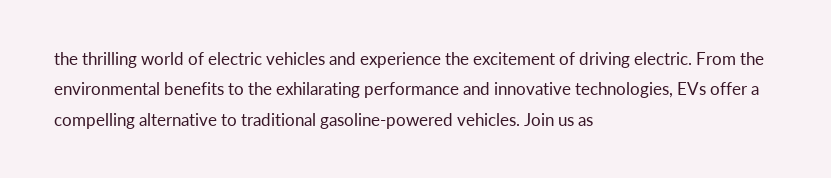the thrilling world of electric vehicles and experience the excitement of driving electric. From the environmental benefits to the exhilarating performance and innovative technologies, EVs offer a compelling alternative to traditional gasoline-powered vehicles. Join us as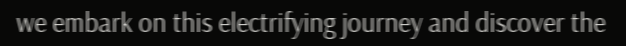we embark on this electrifying journey and discover the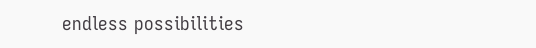endless possibilities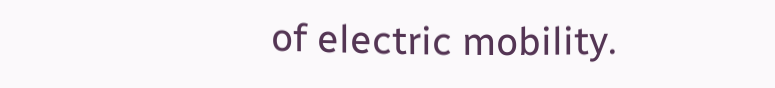of electric mobility.